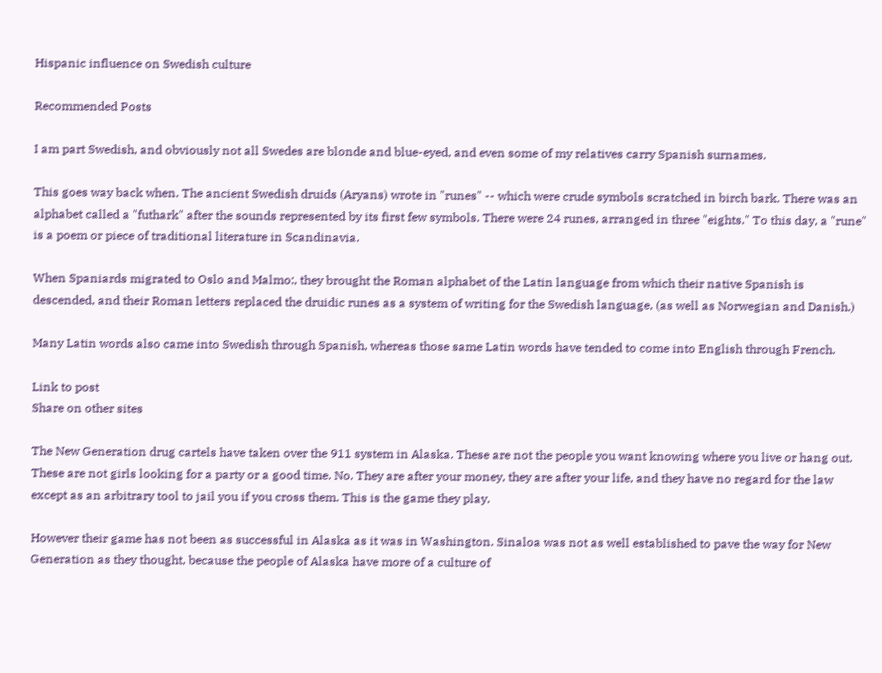Hispanic influence on Swedish culture

Recommended Posts

I am part Swedish, and obviously not all Swedes are blonde and blue-eyed, and even some of my relatives carry Spanish surnames.

This goes way back when. The ancient Swedish druids (Aryans) wrote in "runes" -- which were crude symbols scratched in birch bark. There was an alphabet called a "futhark" after the sounds represented by its first few symbols. There were 24 runes, arranged in three "eights." To this day, a "rune" is a poem or piece of traditional literature in Scandinavia.

When Spaniards migrated to Oslo and Malmo:, they brought the Roman alphabet of the Latin language from which their native Spanish is descended, and their Roman letters replaced the druidic runes as a system of writing for the Swedish language, (as well as Norwegian and Danish.)

Many Latin words also came into Swedish through Spanish, whereas those same Latin words have tended to come into English through French.

Link to post
Share on other sites

The New Generation drug cartels have taken over the 911 system in Alaska. These are not the people you want knowing where you live or hang out. These are not girls looking for a party or a good time. No. They are after your money, they are after your life, and they have no regard for the law except as an arbitrary tool to jail you if you cross them. This is the game they play.

However their game has not been as successful in Alaska as it was in Washington. Sinaloa was not as well established to pave the way for New Generation as they thought, because the people of Alaska have more of a culture of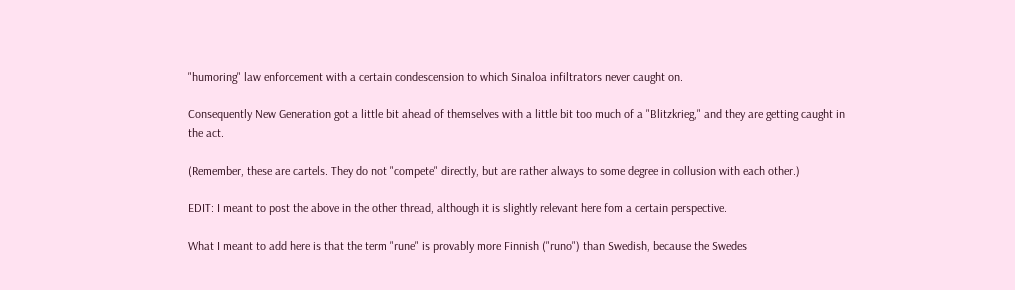"humoring" law enforcement with a certain condescension to which Sinaloa infiltrators never caught on.

Consequently New Generation got a little bit ahead of themselves with a little bit too much of a "Blitzkrieg," and they are getting caught in the act.

(Remember, these are cartels. They do not "compete" directly, but are rather always to some degree in collusion with each other.)

EDIT: I meant to post the above in the other thread, although it is slightly relevant here fom a certain perspective.

What I meant to add here is that the term "rune" is provably more Finnish ("runo") than Swedish, because the Swedes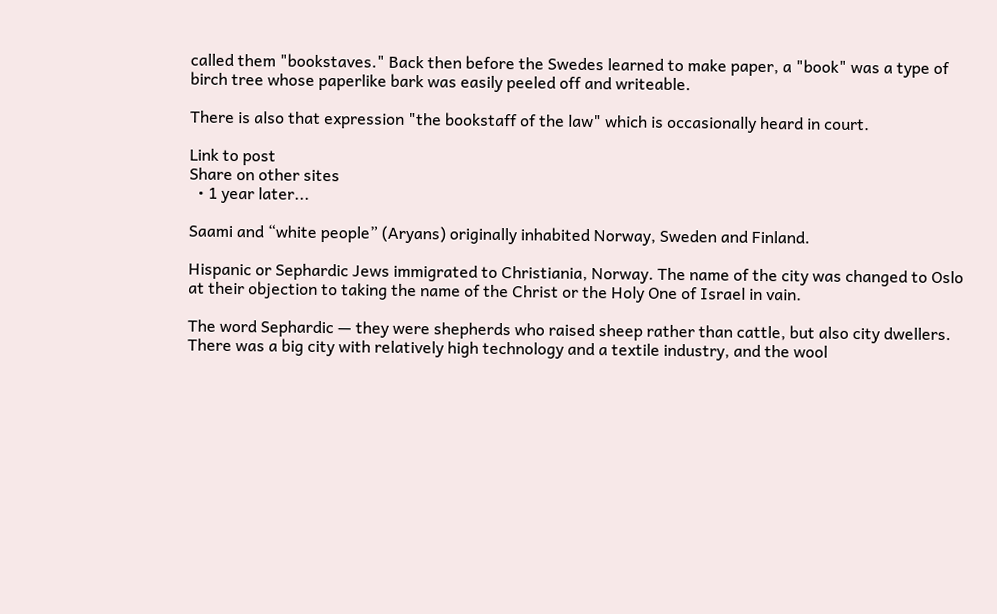called them "bookstaves." Back then before the Swedes learned to make paper, a "book" was a type of birch tree whose paperlike bark was easily peeled off and writeable.

There is also that expression "the bookstaff of the law" which is occasionally heard in court.

Link to post
Share on other sites
  • 1 year later...

Saami and “white people” (Aryans) originally inhabited Norway, Sweden and Finland.

Hispanic or Sephardic Jews immigrated to Christiania, Norway. The name of the city was changed to Oslo at their objection to taking the name of the Christ or the Holy One of Israel in vain.

The word Sephardic — they were shepherds who raised sheep rather than cattle, but also city dwellers. There was a big city with relatively high technology and a textile industry, and the wool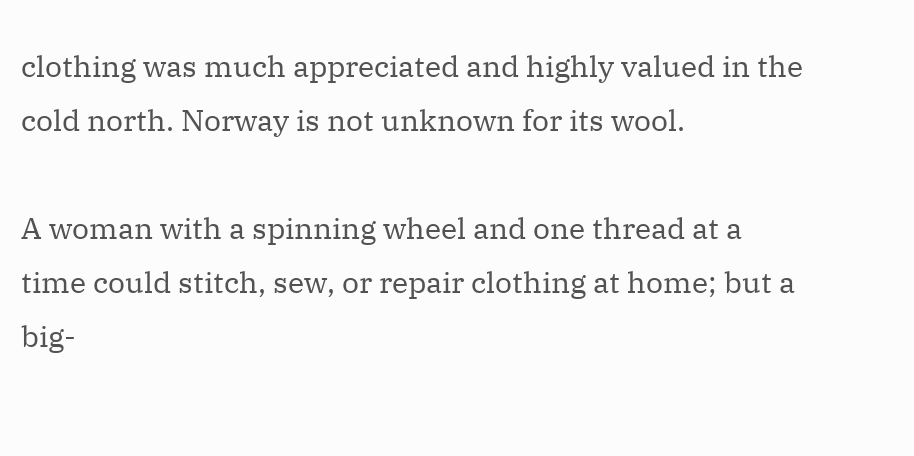clothing was much appreciated and highly valued in the cold north. Norway is not unknown for its wool.

A woman with a spinning wheel and one thread at a time could stitch, sew, or repair clothing at home; but a big-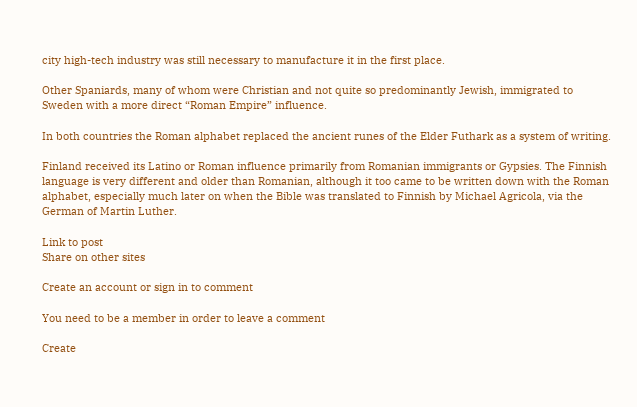city high-tech industry was still necessary to manufacture it in the first place.

Other Spaniards, many of whom were Christian and not quite so predominantly Jewish, immigrated to Sweden with a more direct “Roman Empire” influence.

In both countries the Roman alphabet replaced the ancient runes of the Elder Futhark as a system of writing.

Finland received its Latino or Roman influence primarily from Romanian immigrants or Gypsies. The Finnish language is very different and older than Romanian, although it too came to be written down with the Roman alphabet, especially much later on when the Bible was translated to Finnish by Michael Agricola, via the German of Martin Luther.

Link to post
Share on other sites

Create an account or sign in to comment

You need to be a member in order to leave a comment

Create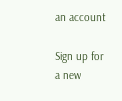an account

Sign up for a new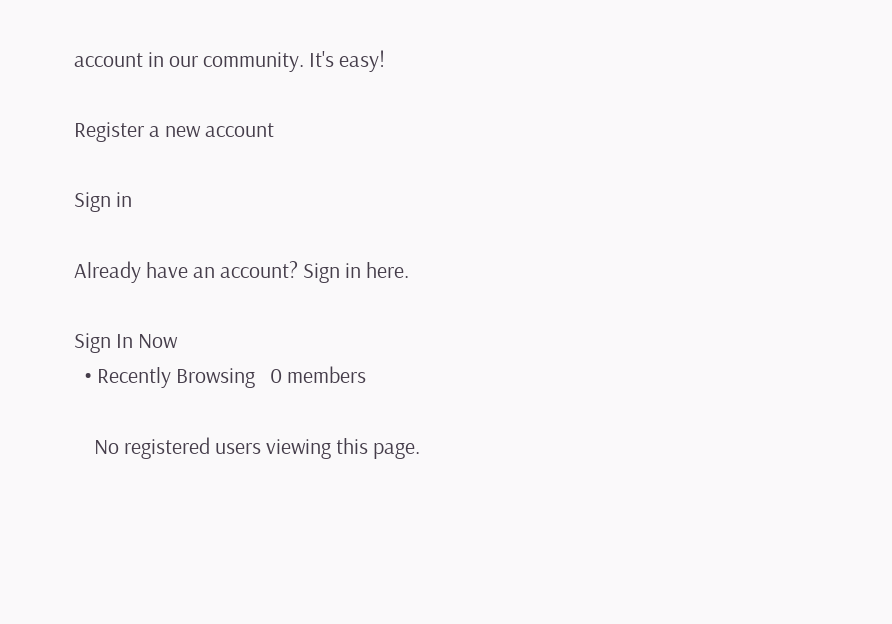account in our community. It's easy!

Register a new account

Sign in

Already have an account? Sign in here.

Sign In Now
  • Recently Browsing   0 members

    No registered users viewing this page.